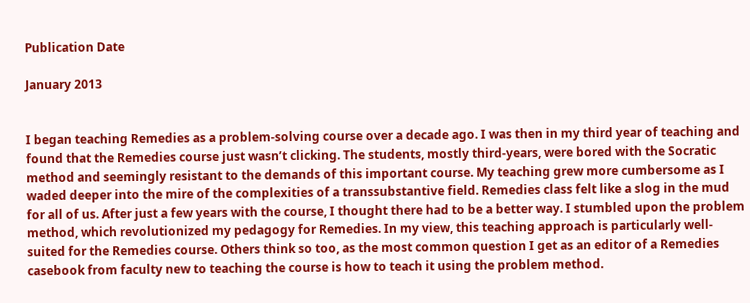Publication Date

January 2013


I began teaching Remedies as a problem-solving course over a decade ago. I was then in my third year of teaching and found that the Remedies course just wasn’t clicking. The students, mostly third-years, were bored with the Socratic method and seemingly resistant to the demands of this important course. My teaching grew more cumbersome as I waded deeper into the mire of the complexities of a transsubstantive field. Remedies class felt like a slog in the mud for all of us. After just a few years with the course, I thought there had to be a better way. I stumbled upon the problem method, which revolutionized my pedagogy for Remedies. In my view, this teaching approach is particularly well-suited for the Remedies course. Others think so too, as the most common question I get as an editor of a Remedies casebook from faculty new to teaching the course is how to teach it using the problem method.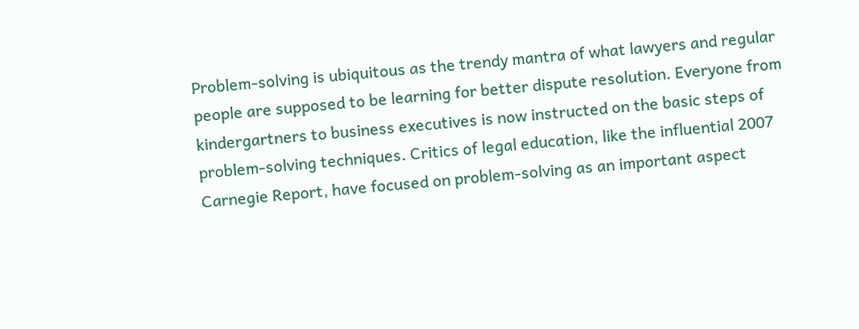Problem-solving is ubiquitous as the trendy mantra of what lawyers and regular people are supposed to be learning for better dispute resolution. Everyone from kindergartners to business executives is now instructed on the basic steps of problem-solving techniques. Critics of legal education, like the influential 2007 Carnegie Report, have focused on problem-solving as an important aspect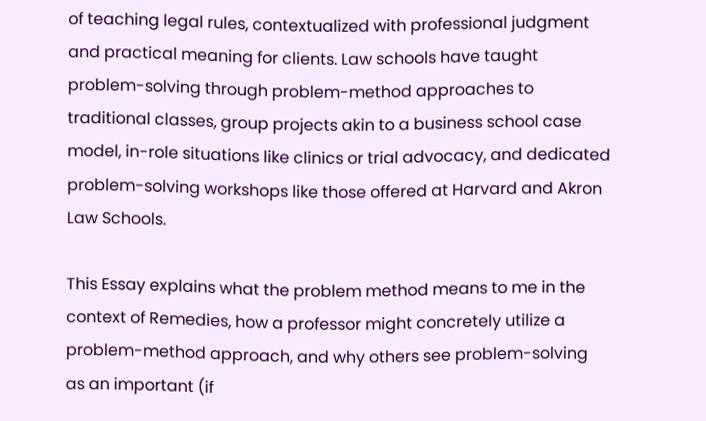of teaching legal rules, contextualized with professional judgment and practical meaning for clients. Law schools have taught problem-solving through problem-method approaches to traditional classes, group projects akin to a business school case model, in-role situations like clinics or trial advocacy, and dedicated problem-solving workshops like those offered at Harvard and Akron Law Schools.

This Essay explains what the problem method means to me in the context of Remedies, how a professor might concretely utilize a problem-method approach, and why others see problem-solving as an important (if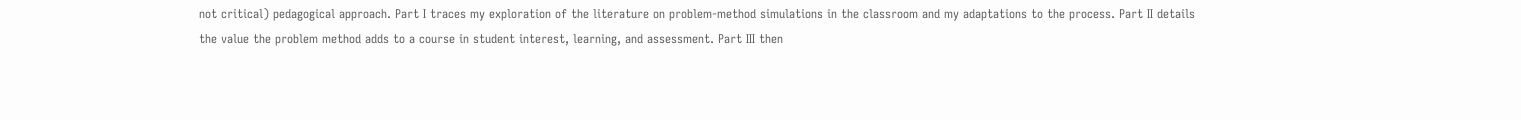not critical) pedagogical approach. Part I traces my exploration of the literature on problem-method simulations in the classroom and my adaptations to the process. Part II details the value the problem method adds to a course in student interest, learning, and assessment. Part III then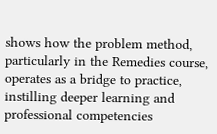shows how the problem method, particularly in the Remedies course, operates as a bridge to practice, instilling deeper learning and professional competencies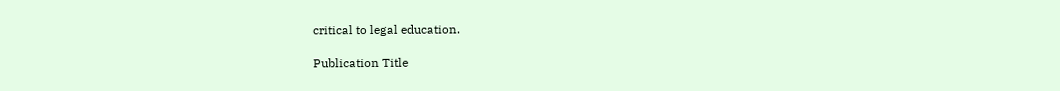critical to legal education.

Publication Title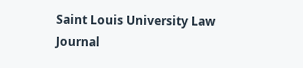Saint Louis University Law Journal